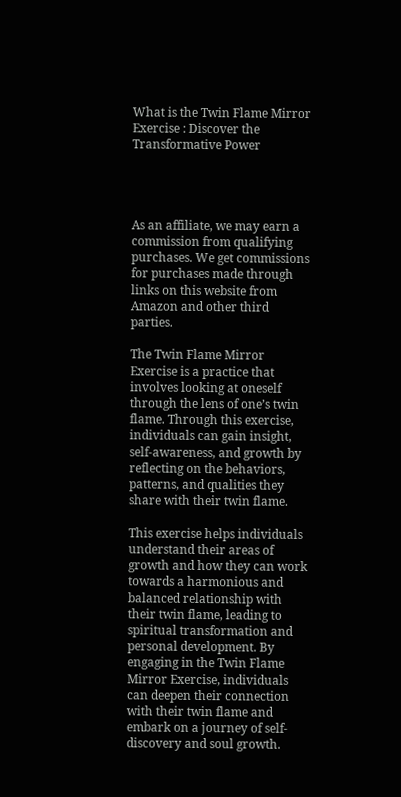What is the Twin Flame Mirror Exercise : Discover the Transformative Power




As an affiliate, we may earn a commission from qualifying purchases. We get commissions for purchases made through links on this website from Amazon and other third parties.

The Twin Flame Mirror Exercise is a practice that involves looking at oneself through the lens of one’s twin flame. Through this exercise, individuals can gain insight, self-awareness, and growth by reflecting on the behaviors, patterns, and qualities they share with their twin flame.

This exercise helps individuals understand their areas of growth and how they can work towards a harmonious and balanced relationship with their twin flame, leading to spiritual transformation and personal development. By engaging in the Twin Flame Mirror Exercise, individuals can deepen their connection with their twin flame and embark on a journey of self-discovery and soul growth.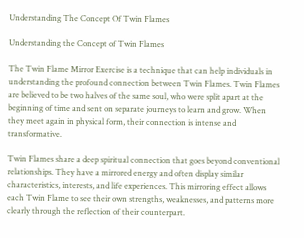Understanding The Concept Of Twin Flames

Understanding the Concept of Twin Flames

The Twin Flame Mirror Exercise is a technique that can help individuals in understanding the profound connection between Twin Flames. Twin Flames are believed to be two halves of the same soul, who were split apart at the beginning of time and sent on separate journeys to learn and grow. When they meet again in physical form, their connection is intense and transformative.

Twin Flames share a deep spiritual connection that goes beyond conventional relationships. They have a mirrored energy and often display similar characteristics, interests, and life experiences. This mirroring effect allows each Twin Flame to see their own strengths, weaknesses, and patterns more clearly through the reflection of their counterpart.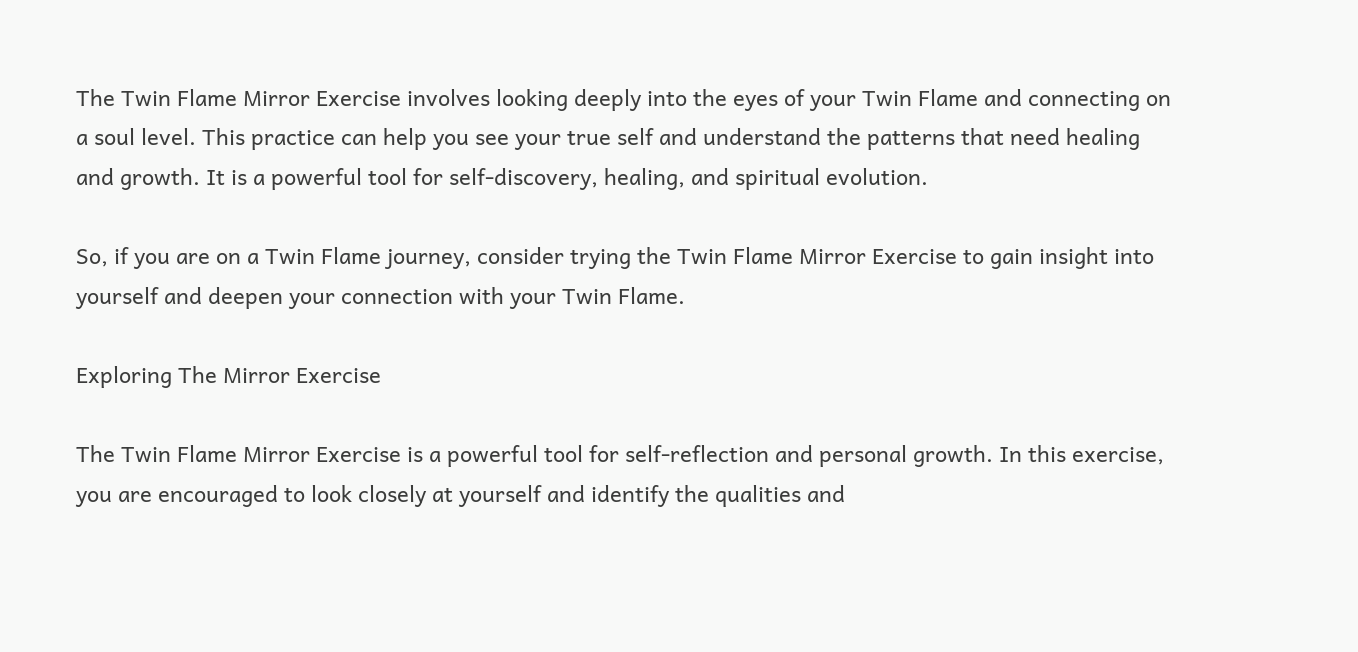The Twin Flame Mirror Exercise involves looking deeply into the eyes of your Twin Flame and connecting on a soul level. This practice can help you see your true self and understand the patterns that need healing and growth. It is a powerful tool for self-discovery, healing, and spiritual evolution.

So, if you are on a Twin Flame journey, consider trying the Twin Flame Mirror Exercise to gain insight into yourself and deepen your connection with your Twin Flame.

Exploring The Mirror Exercise

The Twin Flame Mirror Exercise is a powerful tool for self-reflection and personal growth. In this exercise, you are encouraged to look closely at yourself and identify the qualities and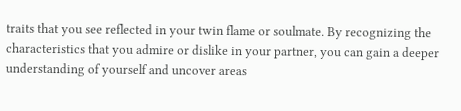traits that you see reflected in your twin flame or soulmate. By recognizing the characteristics that you admire or dislike in your partner, you can gain a deeper understanding of yourself and uncover areas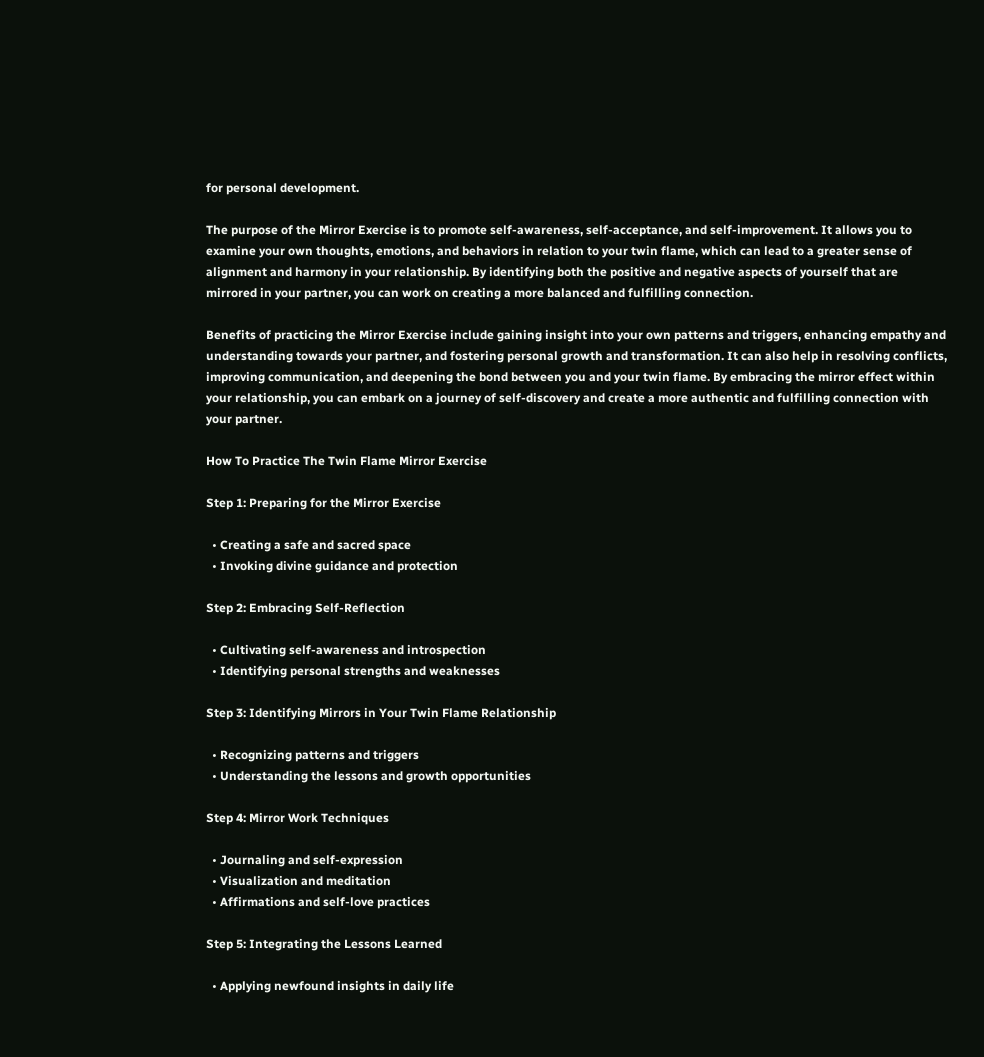for personal development.

The purpose of the Mirror Exercise is to promote self-awareness, self-acceptance, and self-improvement. It allows you to examine your own thoughts, emotions, and behaviors in relation to your twin flame, which can lead to a greater sense of alignment and harmony in your relationship. By identifying both the positive and negative aspects of yourself that are mirrored in your partner, you can work on creating a more balanced and fulfilling connection.

Benefits of practicing the Mirror Exercise include gaining insight into your own patterns and triggers, enhancing empathy and understanding towards your partner, and fostering personal growth and transformation. It can also help in resolving conflicts, improving communication, and deepening the bond between you and your twin flame. By embracing the mirror effect within your relationship, you can embark on a journey of self-discovery and create a more authentic and fulfilling connection with your partner.

How To Practice The Twin Flame Mirror Exercise

Step 1: Preparing for the Mirror Exercise

  • Creating a safe and sacred space
  • Invoking divine guidance and protection

Step 2: Embracing Self-Reflection

  • Cultivating self-awareness and introspection
  • Identifying personal strengths and weaknesses

Step 3: Identifying Mirrors in Your Twin Flame Relationship

  • Recognizing patterns and triggers
  • Understanding the lessons and growth opportunities

Step 4: Mirror Work Techniques

  • Journaling and self-expression
  • Visualization and meditation
  • Affirmations and self-love practices

Step 5: Integrating the Lessons Learned

  • Applying newfound insights in daily life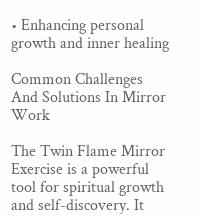• Enhancing personal growth and inner healing

Common Challenges And Solutions In Mirror Work

The Twin Flame Mirror Exercise is a powerful tool for spiritual growth and self-discovery. It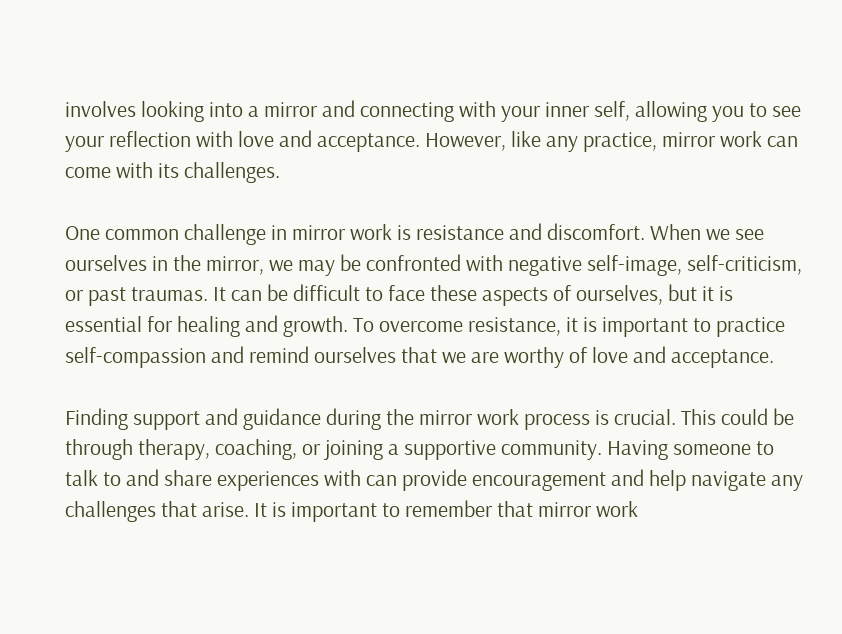involves looking into a mirror and connecting with your inner self, allowing you to see your reflection with love and acceptance. However, like any practice, mirror work can come with its challenges.

One common challenge in mirror work is resistance and discomfort. When we see ourselves in the mirror, we may be confronted with negative self-image, self-criticism, or past traumas. It can be difficult to face these aspects of ourselves, but it is essential for healing and growth. To overcome resistance, it is important to practice self-compassion and remind ourselves that we are worthy of love and acceptance.

Finding support and guidance during the mirror work process is crucial. This could be through therapy, coaching, or joining a supportive community. Having someone to talk to and share experiences with can provide encouragement and help navigate any challenges that arise. It is important to remember that mirror work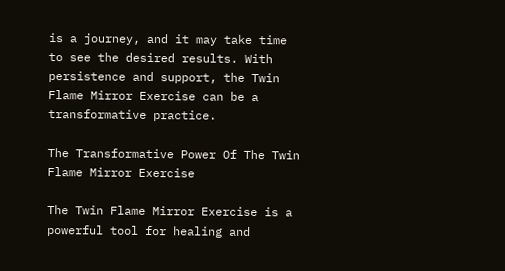is a journey, and it may take time to see the desired results. With persistence and support, the Twin Flame Mirror Exercise can be a transformative practice.

The Transformative Power Of The Twin Flame Mirror Exercise

The Twin Flame Mirror Exercise is a powerful tool for healing and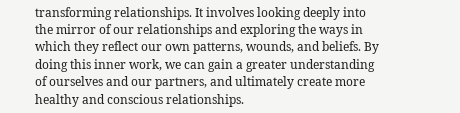transforming relationships. It involves looking deeply into the mirror of our relationships and exploring the ways in which they reflect our own patterns, wounds, and beliefs. By doing this inner work, we can gain a greater understanding of ourselves and our partners, and ultimately create more healthy and conscious relationships.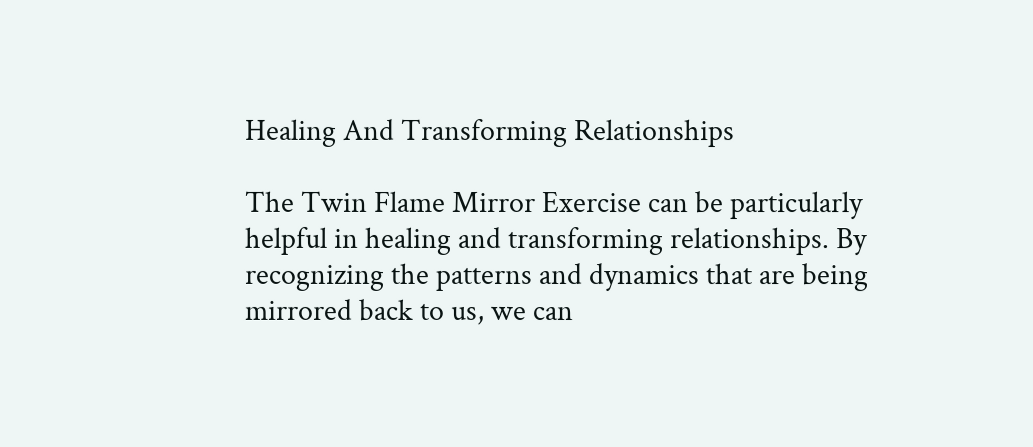Healing And Transforming Relationships

The Twin Flame Mirror Exercise can be particularly helpful in healing and transforming relationships. By recognizing the patterns and dynamics that are being mirrored back to us, we can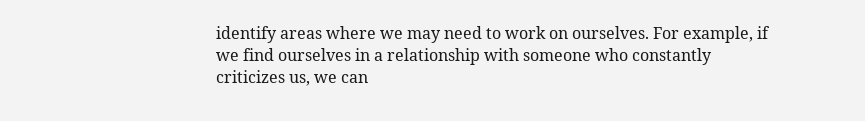identify areas where we may need to work on ourselves. For example, if we find ourselves in a relationship with someone who constantly criticizes us, we can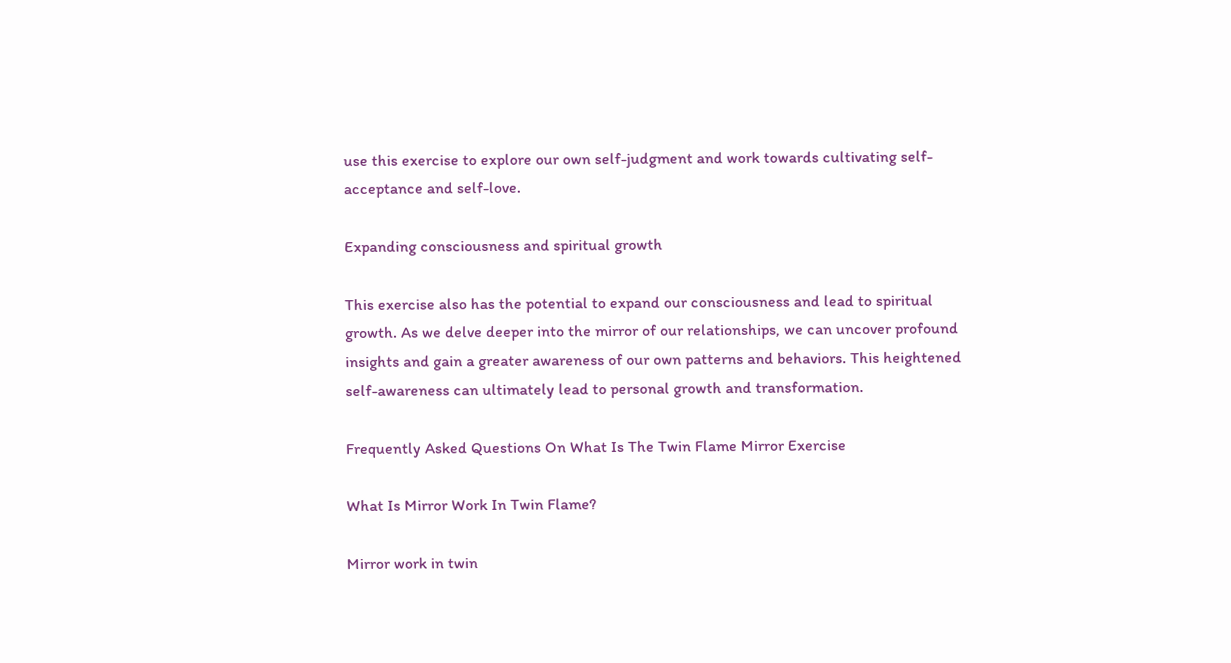use this exercise to explore our own self-judgment and work towards cultivating self-acceptance and self-love.

Expanding consciousness and spiritual growth

This exercise also has the potential to expand our consciousness and lead to spiritual growth. As we delve deeper into the mirror of our relationships, we can uncover profound insights and gain a greater awareness of our own patterns and behaviors. This heightened self-awareness can ultimately lead to personal growth and transformation.

Frequently Asked Questions On What Is The Twin Flame Mirror Exercise

What Is Mirror Work In Twin Flame?

Mirror work in twin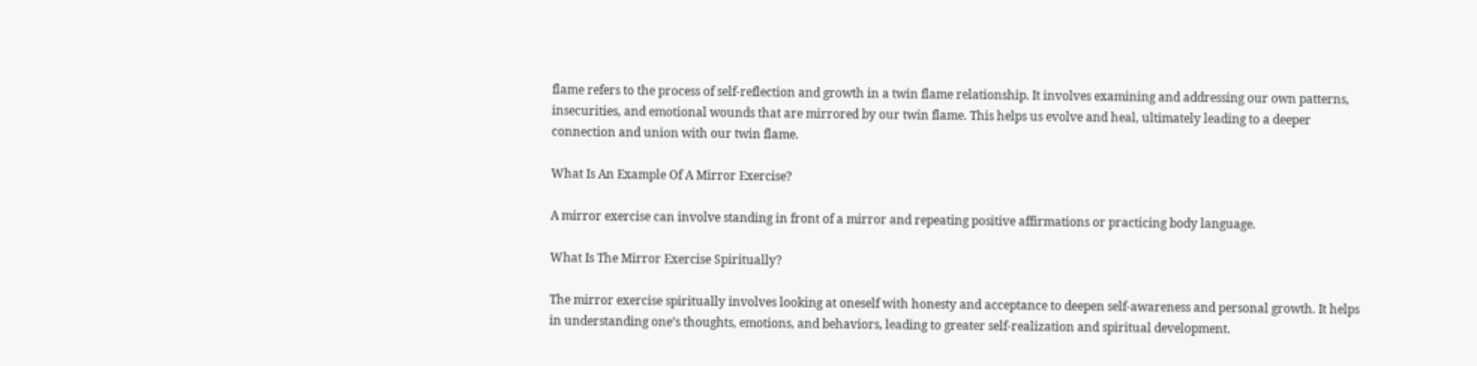flame refers to the process of self-reflection and growth in a twin flame relationship. It involves examining and addressing our own patterns, insecurities, and emotional wounds that are mirrored by our twin flame. This helps us evolve and heal, ultimately leading to a deeper connection and union with our twin flame.

What Is An Example Of A Mirror Exercise?

A mirror exercise can involve standing in front of a mirror and repeating positive affirmations or practicing body language.

What Is The Mirror Exercise Spiritually?

The mirror exercise spiritually involves looking at oneself with honesty and acceptance to deepen self-awareness and personal growth. It helps in understanding one’s thoughts, emotions, and behaviors, leading to greater self-realization and spiritual development.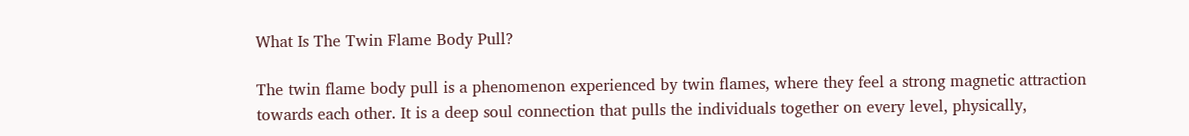What Is The Twin Flame Body Pull?

The twin flame body pull is a phenomenon experienced by twin flames, where they feel a strong magnetic attraction towards each other. It is a deep soul connection that pulls the individuals together on every level, physically,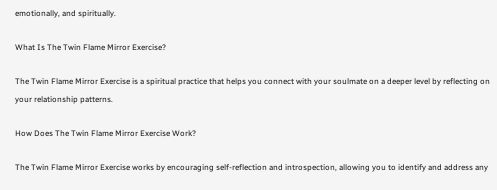emotionally, and spiritually.

What Is The Twin Flame Mirror Exercise?

The Twin Flame Mirror Exercise is a spiritual practice that helps you connect with your soulmate on a deeper level by reflecting on your relationship patterns.

How Does The Twin Flame Mirror Exercise Work?

The Twin Flame Mirror Exercise works by encouraging self-reflection and introspection, allowing you to identify and address any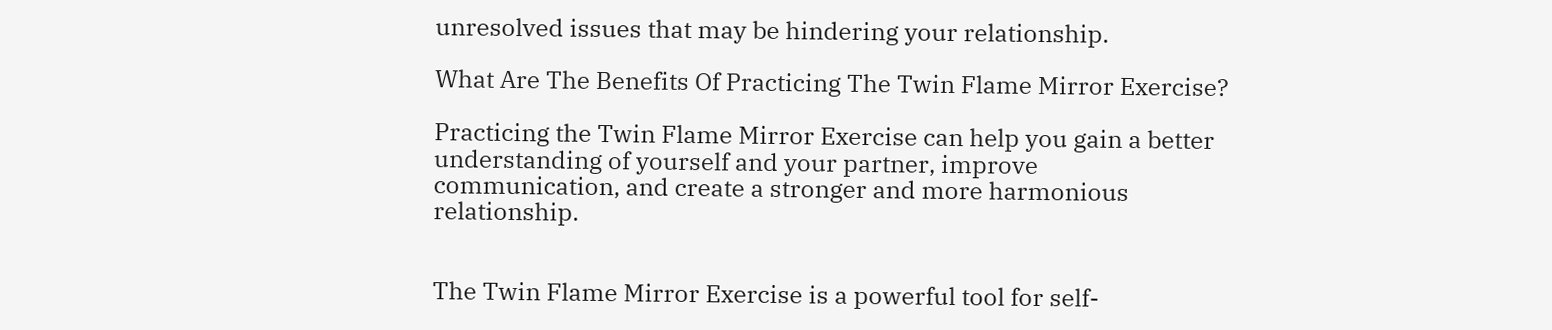unresolved issues that may be hindering your relationship.

What Are The Benefits Of Practicing The Twin Flame Mirror Exercise?

Practicing the Twin Flame Mirror Exercise can help you gain a better understanding of yourself and your partner, improve communication, and create a stronger and more harmonious relationship.


The Twin Flame Mirror Exercise is a powerful tool for self-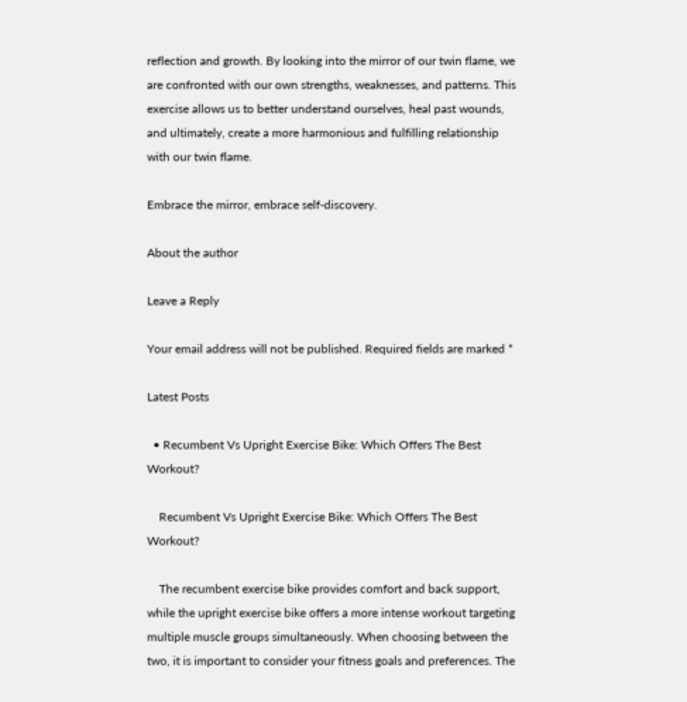reflection and growth. By looking into the mirror of our twin flame, we are confronted with our own strengths, weaknesses, and patterns. This exercise allows us to better understand ourselves, heal past wounds, and ultimately, create a more harmonious and fulfilling relationship with our twin flame.

Embrace the mirror, embrace self-discovery.

About the author

Leave a Reply

Your email address will not be published. Required fields are marked *

Latest Posts

  • Recumbent Vs Upright Exercise Bike: Which Offers The Best Workout?

    Recumbent Vs Upright Exercise Bike: Which Offers The Best Workout?

    The recumbent exercise bike provides comfort and back support, while the upright exercise bike offers a more intense workout targeting multiple muscle groups simultaneously. When choosing between the two, it is important to consider your fitness goals and preferences. The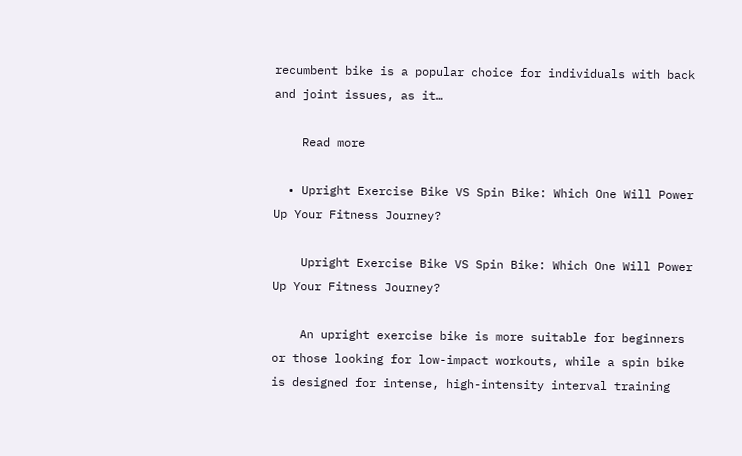recumbent bike is a popular choice for individuals with back and joint issues, as it…

    Read more

  • Upright Exercise Bike VS Spin Bike: Which One Will Power Up Your Fitness Journey?

    Upright Exercise Bike VS Spin Bike: Which One Will Power Up Your Fitness Journey?

    An upright exercise bike is more suitable for beginners or those looking for low-impact workouts, while a spin bike is designed for intense, high-intensity interval training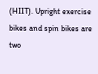(HIIT). Upright exercise bikes and spin bikes are two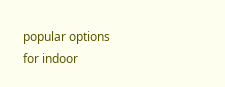popular options for indoor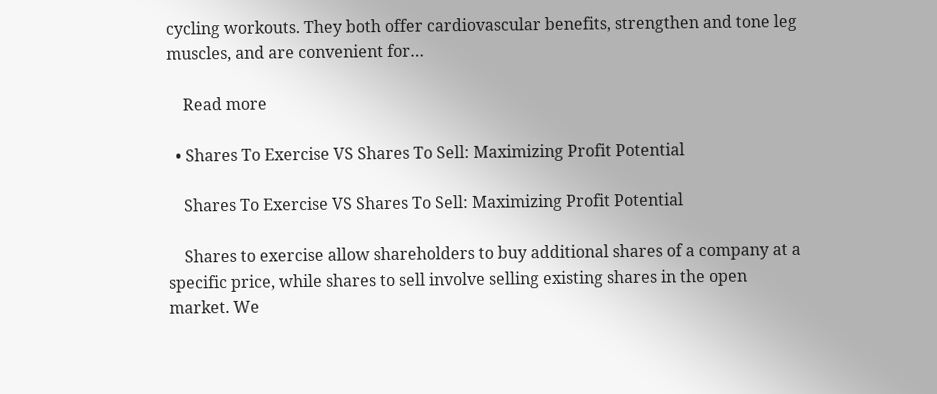cycling workouts. They both offer cardiovascular benefits, strengthen and tone leg muscles, and are convenient for…

    Read more

  • Shares To Exercise VS Shares To Sell: Maximizing Profit Potential

    Shares To Exercise VS Shares To Sell: Maximizing Profit Potential

    Shares to exercise allow shareholders to buy additional shares of a company at a specific price, while shares to sell involve selling existing shares in the open market. We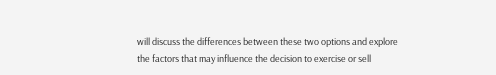will discuss the differences between these two options and explore the factors that may influence the decision to exercise or sell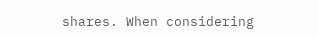shares. When considering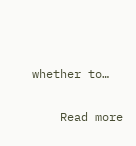whether to…

    Read more